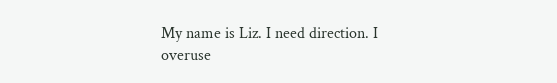My name is Liz. I need direction. I overuse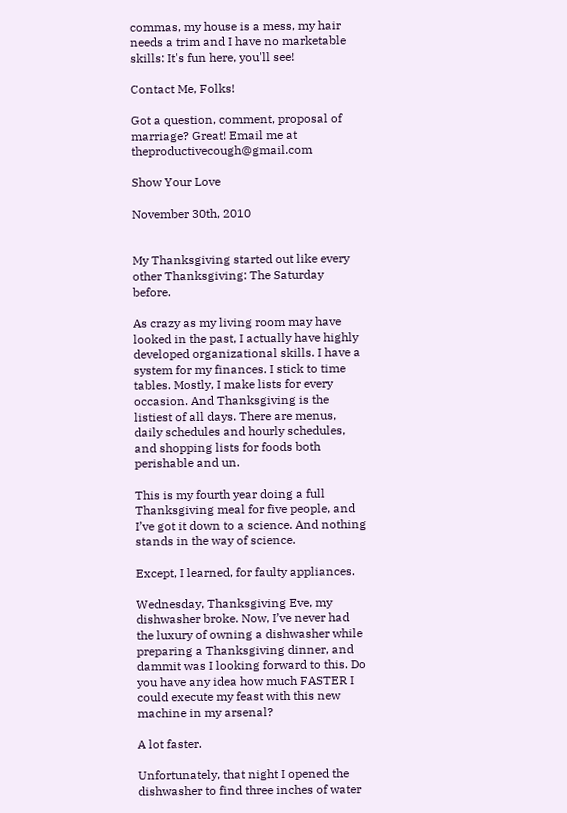commas, my house is a mess, my hair needs a trim and I have no marketable skills: It's fun here, you'll see!

Contact Me, Folks!

Got a question, comment, proposal of marriage? Great! Email me at theproductivecough@gmail.com

Show Your Love

November 30th, 2010


My Thanksgiving started out like every other Thanksgiving: The Saturday before.

As crazy as my living room may have looked in the past, I actually have highly developed organizational skills. I have a system for my finances. I stick to time tables. Mostly, I make lists for every occasion. And Thanksgiving is the listiest of all days. There are menus, daily schedules and hourly schedules, and shopping lists for foods both perishable and un.

This is my fourth year doing a full Thanksgiving meal for five people, and I’ve got it down to a science. And nothing stands in the way of science.

Except, I learned, for faulty appliances.

Wednesday, Thanksgiving Eve, my dishwasher broke. Now, I’ve never had the luxury of owning a dishwasher while preparing a Thanksgiving dinner, and dammit was I looking forward to this. Do you have any idea how much FASTER I could execute my feast with this new machine in my arsenal?

A lot faster.

Unfortunately, that night I opened the dishwasher to find three inches of water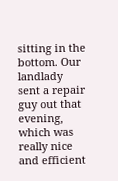sitting in the bottom. Our landlady sent a repair guy out that evening, which was really nice and efficient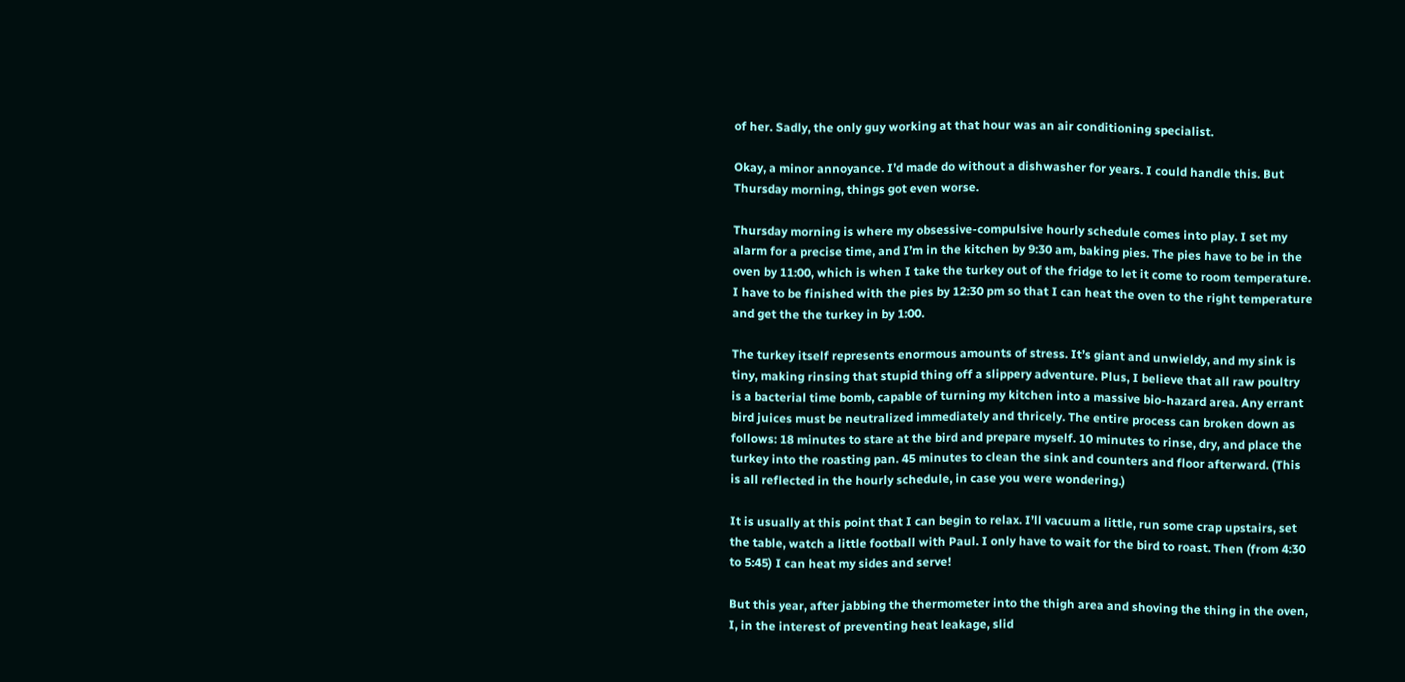of her. Sadly, the only guy working at that hour was an air conditioning specialist.

Okay, a minor annoyance. I’d made do without a dishwasher for years. I could handle this. But Thursday morning, things got even worse.

Thursday morning is where my obsessive-compulsive hourly schedule comes into play. I set my alarm for a precise time, and I’m in the kitchen by 9:30 am, baking pies. The pies have to be in the oven by 11:00, which is when I take the turkey out of the fridge to let it come to room temperature. I have to be finished with the pies by 12:30 pm so that I can heat the oven to the right temperature and get the the turkey in by 1:00.

The turkey itself represents enormous amounts of stress. It’s giant and unwieldy, and my sink is tiny, making rinsing that stupid thing off a slippery adventure. Plus, I believe that all raw poultry is a bacterial time bomb, capable of turning my kitchen into a massive bio-hazard area. Any errant bird juices must be neutralized immediately and thricely. The entire process can broken down as follows: 18 minutes to stare at the bird and prepare myself. 10 minutes to rinse, dry, and place the turkey into the roasting pan. 45 minutes to clean the sink and counters and floor afterward. (This is all reflected in the hourly schedule, in case you were wondering.)

It is usually at this point that I can begin to relax. I’ll vacuum a little, run some crap upstairs, set the table, watch a little football with Paul. I only have to wait for the bird to roast. Then (from 4:30 to 5:45) I can heat my sides and serve!

But this year, after jabbing the thermometer into the thigh area and shoving the thing in the oven, I, in the interest of preventing heat leakage, slid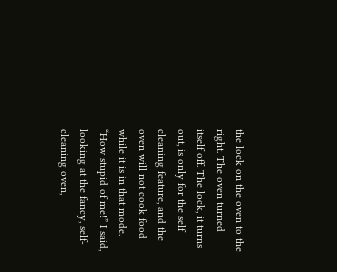the lock on the oven to the right. The oven turned itself off. The lock, it turns out, is only for the self cleaning feature, and the oven will not cook food while it is in that mode. “How stupid of me!” I said, looking at the fancy, self-cleaning oven,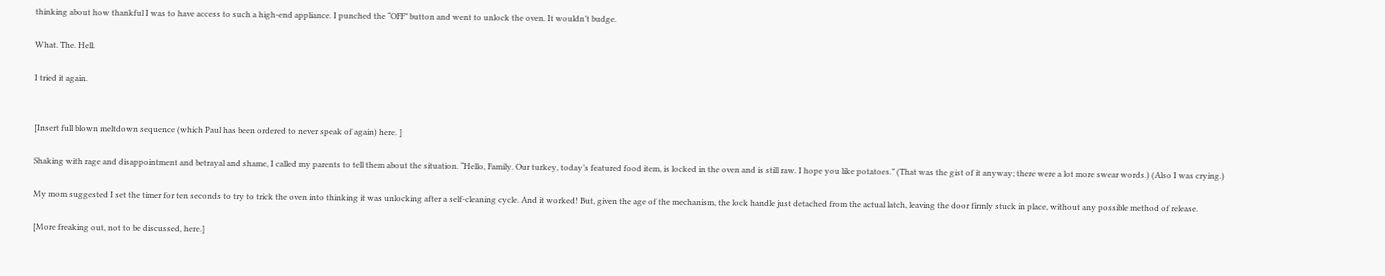thinking about how thankful I was to have access to such a high-end appliance. I punched the “OFF” button and went to unlock the oven. It wouldn’t budge.

What. The. Hell.

I tried it again.


[Insert full blown meltdown sequence (which Paul has been ordered to never speak of again) here. ]

Shaking with rage and disappointment and betrayal and shame, I called my parents to tell them about the situation. “Hello, Family. Our turkey, today’s featured food item, is locked in the oven and is still raw. I hope you like potatoes.” (That was the gist of it anyway; there were a lot more swear words.) (Also I was crying.)

My mom suggested I set the timer for ten seconds to try to trick the oven into thinking it was unlocking after a self-cleaning cycle. And it worked! But, given the age of the mechanism, the lock handle just detached from the actual latch, leaving the door firmly stuck in place, without any possible method of release.

[More freaking out, not to be discussed, here.]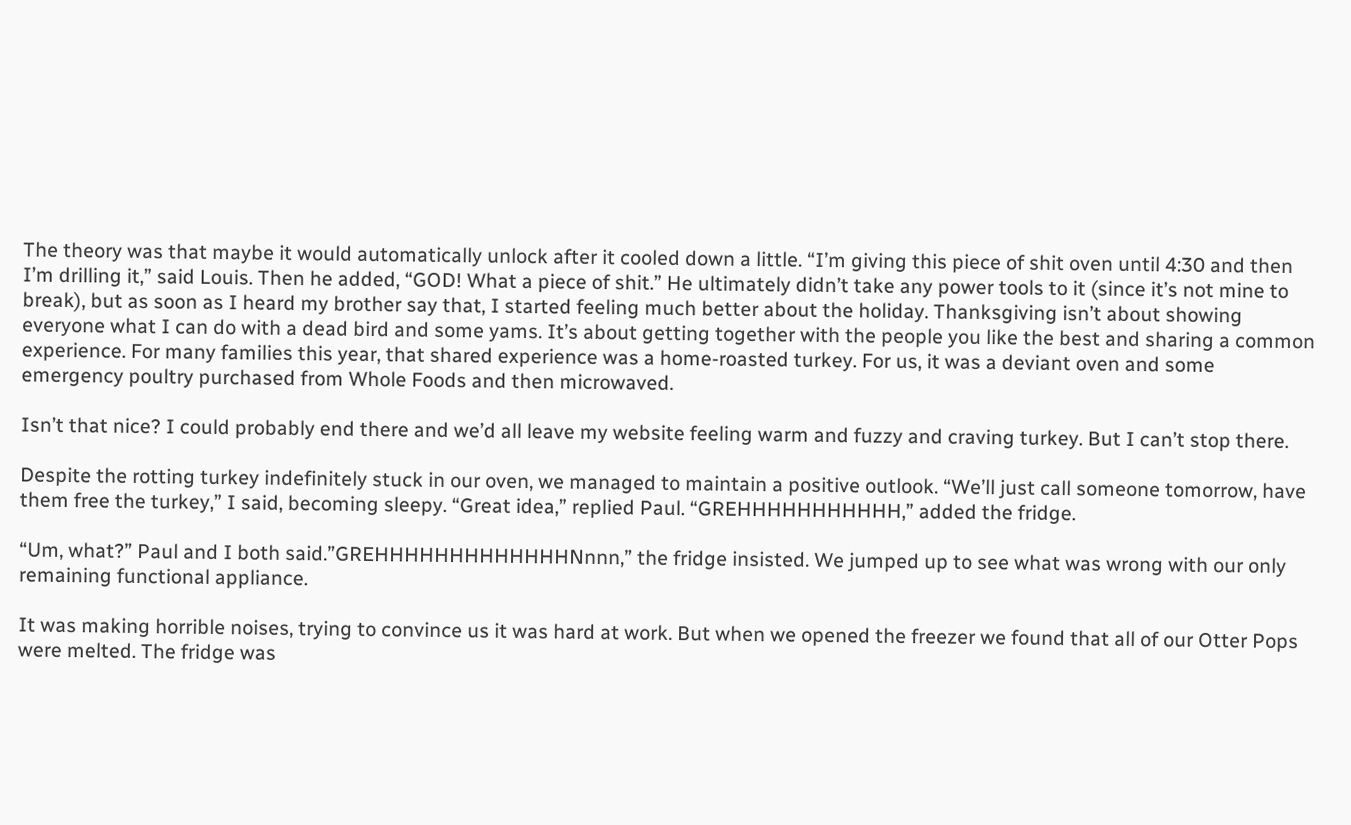The theory was that maybe it would automatically unlock after it cooled down a little. “I’m giving this piece of shit oven until 4:30 and then I’m drilling it,” said Louis. Then he added, “GOD! What a piece of shit.” He ultimately didn’t take any power tools to it (since it’s not mine to break), but as soon as I heard my brother say that, I started feeling much better about the holiday. Thanksgiving isn’t about showing everyone what I can do with a dead bird and some yams. It’s about getting together with the people you like the best and sharing a common experience. For many families this year, that shared experience was a home-roasted turkey. For us, it was a deviant oven and some emergency poultry purchased from Whole Foods and then microwaved.

Isn’t that nice? I could probably end there and we’d all leave my website feeling warm and fuzzy and craving turkey. But I can’t stop there.

Despite the rotting turkey indefinitely stuck in our oven, we managed to maintain a positive outlook. “We’ll just call someone tomorrow, have them free the turkey,” I said, becoming sleepy. “Great idea,” replied Paul. “GREHHHHHHHHHHH,” added the fridge.

“Um, what?” Paul and I both said.”GREHHHHHHHHHHHHHNnnn,” the fridge insisted. We jumped up to see what was wrong with our only remaining functional appliance.

It was making horrible noises, trying to convince us it was hard at work. But when we opened the freezer we found that all of our Otter Pops were melted. The fridge was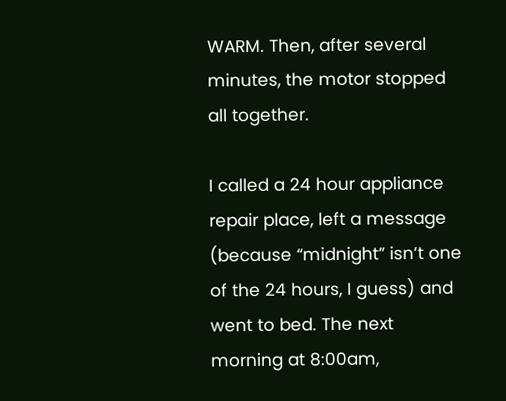WARM. Then, after several minutes, the motor stopped all together.

I called a 24 hour appliance repair place, left a message (because “midnight” isn’t one of the 24 hours, I guess) and went to bed. The next morning at 8:00am,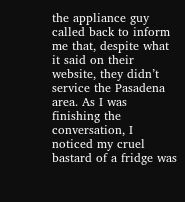the appliance guy called back to inform me that, despite what it said on their website, they didn’t service the Pasadena area. As I was finishing the conversation, I noticed my cruel bastard of a fridge was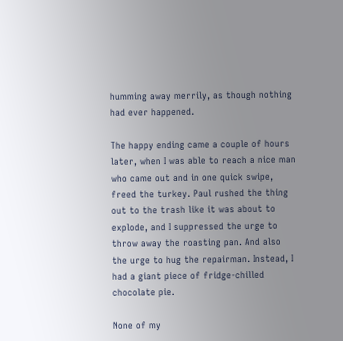humming away merrily, as though nothing had ever happened.

The happy ending came a couple of hours later, when I was able to reach a nice man who came out and in one quick swipe, freed the turkey. Paul rushed the thing out to the trash like it was about to explode, and I suppressed the urge to throw away the roasting pan. And also the urge to hug the repairman. Instead, I had a giant piece of fridge-chilled chocolate pie.

None of my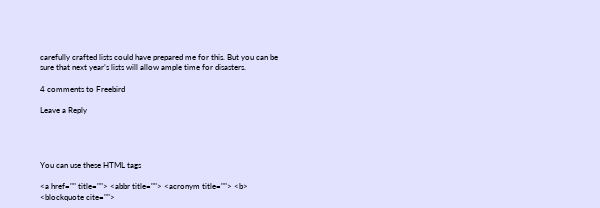carefully crafted lists could have prepared me for this. But you can be sure that next year’s lists will allow ample time for disasters.

4 comments to Freebird

Leave a Reply




You can use these HTML tags

<a href="" title=""> <abbr title=""> <acronym title=""> <b> <blockquote cite="">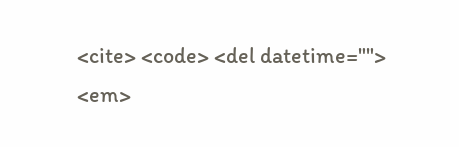<cite> <code> <del datetime=""> <em>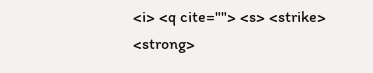<i> <q cite=""> <s> <strike> <strong>